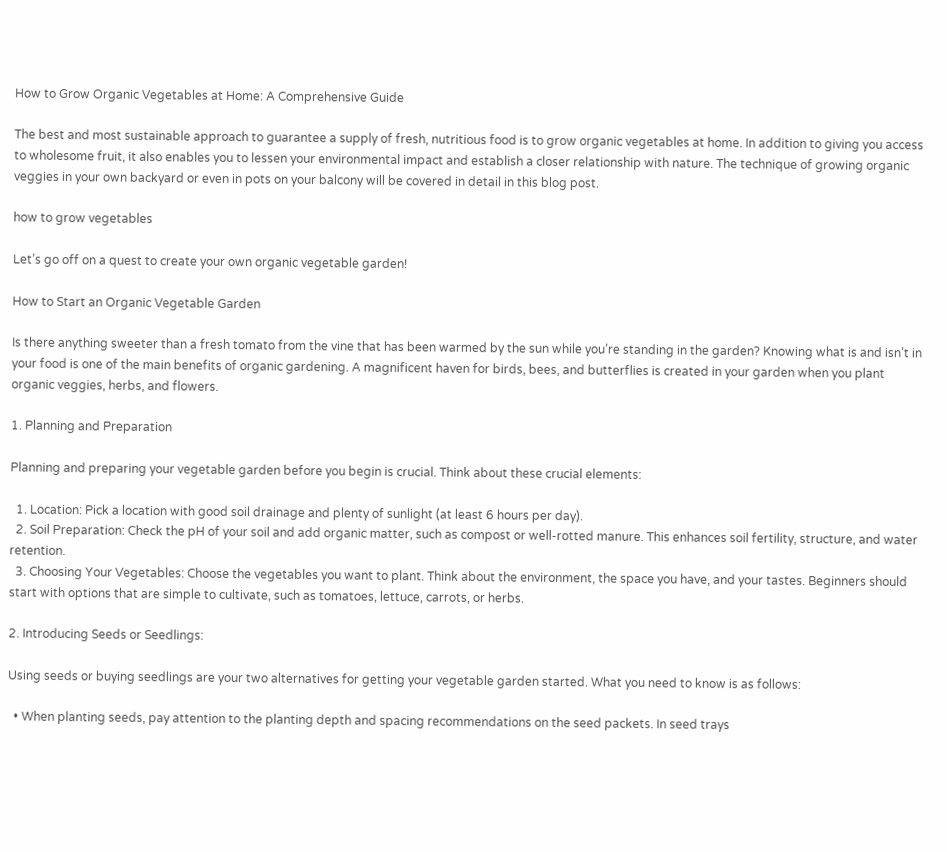How to Grow Organic Vegetables at Home: A Comprehensive Guide

The best and most sustainable approach to guarantee a supply of fresh, nutritious food is to grow organic vegetables at home. In addition to giving you access to wholesome fruit, it also enables you to lessen your environmental impact and establish a closer relationship with nature. The technique of growing organic veggies in your own backyard or even in pots on your balcony will be covered in detail in this blog post.

how to grow vegetables

Let’s go off on a quest to create your own organic vegetable garden!

How to Start an Organic Vegetable Garden

Is there anything sweeter than a fresh tomato from the vine that has been warmed by the sun while you’re standing in the garden? Knowing what is and isn’t in your food is one of the main benefits of organic gardening. A magnificent haven for birds, bees, and butterflies is created in your garden when you plant organic veggies, herbs, and flowers.

1. Planning and Preparation

Planning and preparing your vegetable garden before you begin is crucial. Think about these crucial elements:

  1. Location: Pick a location with good soil drainage and plenty of sunlight (at least 6 hours per day).
  2. Soil Preparation: Check the pH of your soil and add organic matter, such as compost or well-rotted manure. This enhances soil fertility, structure, and water retention.
  3. Choosing Your Vegetables: Choose the vegetables you want to plant. Think about the environment, the space you have, and your tastes. Beginners should start with options that are simple to cultivate, such as tomatoes, lettuce, carrots, or herbs.

2. Introducing Seeds or Seedlings:

Using seeds or buying seedlings are your two alternatives for getting your vegetable garden started. What you need to know is as follows:

  • When planting seeds, pay attention to the planting depth and spacing recommendations on the seed packets. In seed trays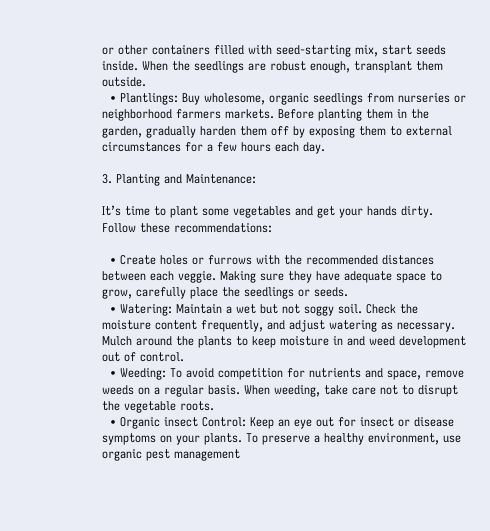or other containers filled with seed-starting mix, start seeds inside. When the seedlings are robust enough, transplant them outside.
  • Plantlings: Buy wholesome, organic seedlings from nurseries or neighborhood farmers markets. Before planting them in the garden, gradually harden them off by exposing them to external circumstances for a few hours each day.

3. Planting and Maintenance:

It’s time to plant some vegetables and get your hands dirty. Follow these recommendations:

  • Create holes or furrows with the recommended distances between each veggie. Making sure they have adequate space to grow, carefully place the seedlings or seeds.
  • Watering: Maintain a wet but not soggy soil. Check the moisture content frequently, and adjust watering as necessary. Mulch around the plants to keep moisture in and weed development out of control.
  • Weeding: To avoid competition for nutrients and space, remove weeds on a regular basis. When weeding, take care not to disrupt the vegetable roots.
  • Organic insect Control: Keep an eye out for insect or disease symptoms on your plants. To preserve a healthy environment, use organic pest management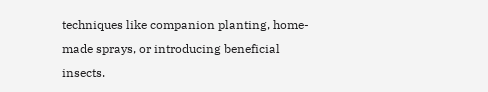techniques like companion planting, home-made sprays, or introducing beneficial insects.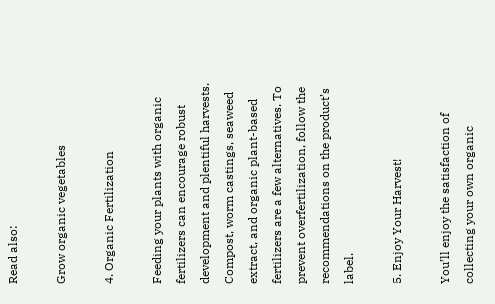Read also:

Grow organic vegetables

4. Organic Fertilization

Feeding your plants with organic fertilizers can encourage robust development and plentiful harvests. Compost, worm castings, seaweed extract, and organic plant-based fertilizers are a few alternatives. To prevent overfertilization, follow the recommendations on the product’s label.

5. Enjoy Your Harvest!

You’ll enjoy the satisfaction of collecting your own organic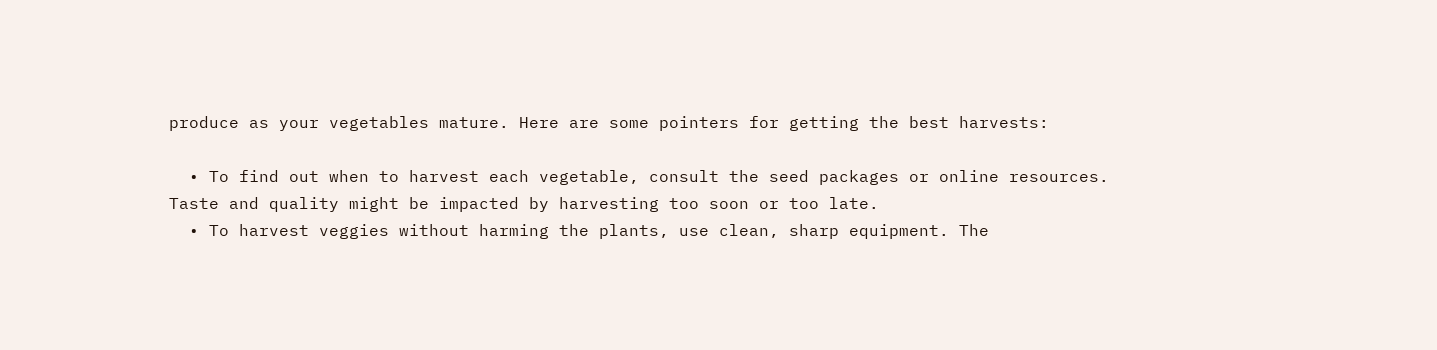produce as your vegetables mature. Here are some pointers for getting the best harvests:

  • To find out when to harvest each vegetable, consult the seed packages or online resources. Taste and quality might be impacted by harvesting too soon or too late.
  • To harvest veggies without harming the plants, use clean, sharp equipment. The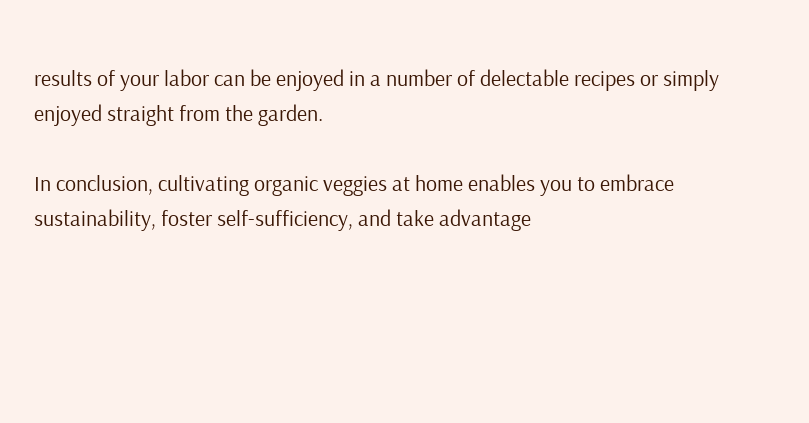results of your labor can be enjoyed in a number of delectable recipes or simply enjoyed straight from the garden.

In conclusion, cultivating organic veggies at home enables you to embrace sustainability, foster self-sufficiency, and take advantage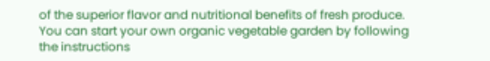of the superior flavor and nutritional benefits of fresh produce. You can start your own organic vegetable garden by following the instructions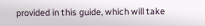provided in this guide, which will take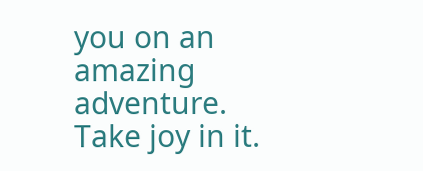you on an amazing adventure. Take joy in it.